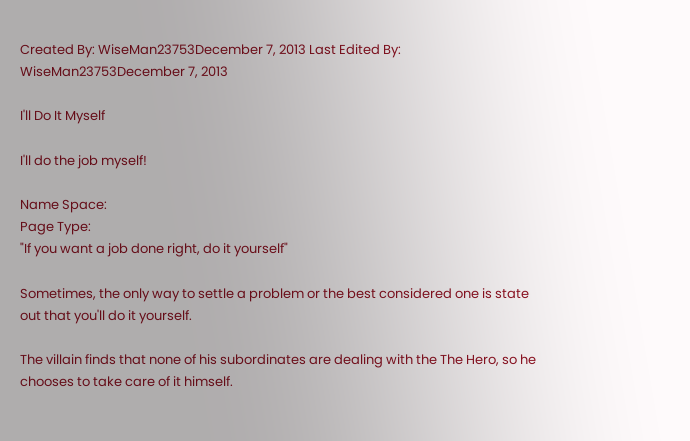Created By: WiseMan23753December 7, 2013 Last Edited By: WiseMan23753December 7, 2013

I'll Do It Myself

I'll do the job myself!

Name Space:
Page Type:
"If you want a job done right, do it yourself"

Sometimes, the only way to settle a problem or the best considered one is state out that you'll do it yourself.

The villain finds that none of his subordinates are dealing with the The Hero, so he chooses to take care of it himself.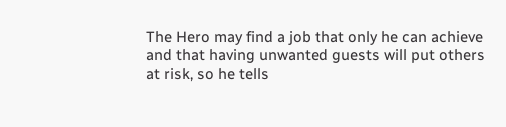The Hero may find a job that only he can achieve and that having unwanted guests will put others at risk, so he tells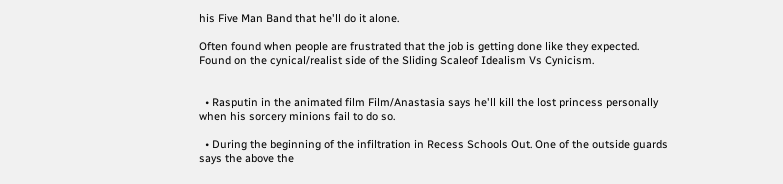his Five Man Band that he'll do it alone.

Often found when people are frustrated that the job is getting done like they expected. Found on the cynical/realist side of the Sliding Scaleof Idealism Vs Cynicism.


  • Rasputin in the animated film Film/Anastasia says he'll kill the lost princess personally when his sorcery minions fail to do so.

  • During the beginning of the infiltration in Recess Schools Out. One of the outside guards says the above the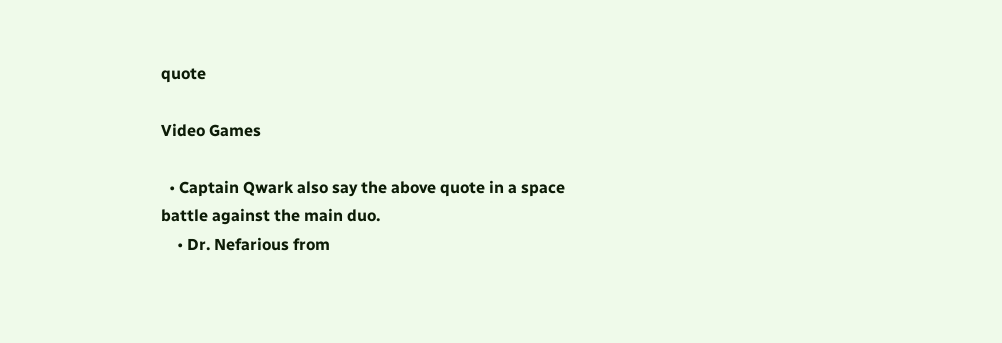quote

Video Games

  • Captain Qwark also say the above quote in a space battle against the main duo.
    • Dr. Nefarious from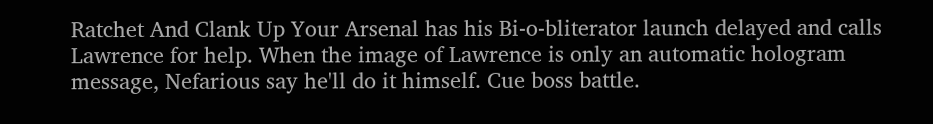Ratchet And Clank Up Your Arsenal has his Bi-o-bliterator launch delayed and calls Lawrence for help. When the image of Lawrence is only an automatic hologram message, Nefarious say he'll do it himself. Cue boss battle.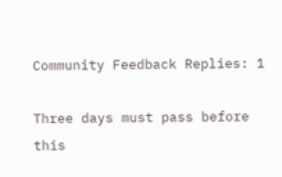Community Feedback Replies: 1

Three days must pass before this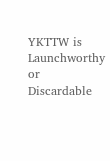YKTTW is Launchworthy or Discardable